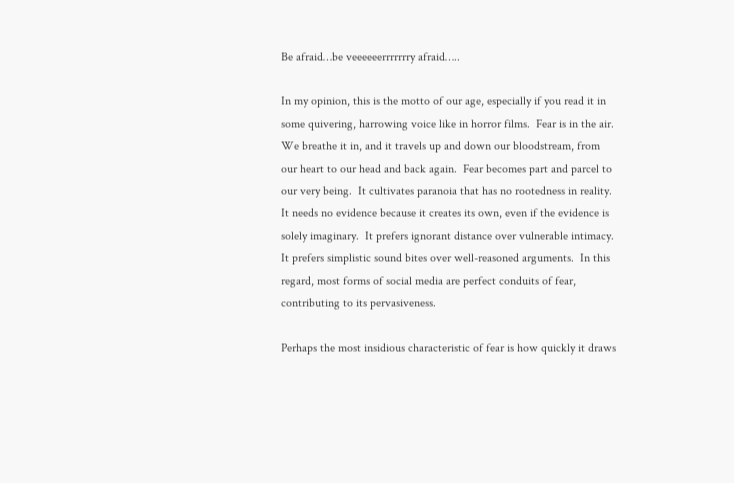Be afraid…be veeeeeerrrrrrry afraid…..

In my opinion, this is the motto of our age, especially if you read it in some quivering, harrowing voice like in horror films.  Fear is in the air.  We breathe it in, and it travels up and down our bloodstream, from our heart to our head and back again.  Fear becomes part and parcel to our very being.  It cultivates paranoia that has no rootedness in reality.  It needs no evidence because it creates its own, even if the evidence is solely imaginary.  It prefers ignorant distance over vulnerable intimacy.  It prefers simplistic sound bites over well-reasoned arguments.  In this regard, most forms of social media are perfect conduits of fear, contributing to its pervasiveness.

Perhaps the most insidious characteristic of fear is how quickly it draws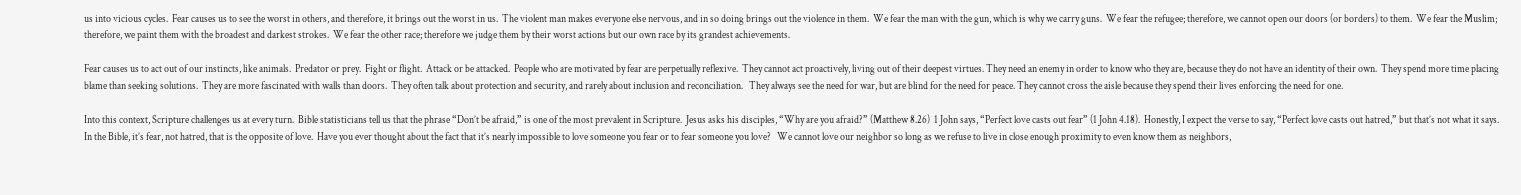us into vicious cycles.  Fear causes us to see the worst in others, and therefore, it brings out the worst in us.  The violent man makes everyone else nervous, and in so doing brings out the violence in them.  We fear the man with the gun, which is why we carry guns.  We fear the refugee; therefore, we cannot open our doors (or borders) to them.  We fear the Muslim; therefore, we paint them with the broadest and darkest strokes.  We fear the other race; therefore we judge them by their worst actions but our own race by its grandest achievements.

Fear causes us to act out of our instincts, like animals.  Predator or prey.  Fight or flight.  Attack or be attacked.  People who are motivated by fear are perpetually reflexive.  They cannot act proactively, living out of their deepest virtues. They need an enemy in order to know who they are, because they do not have an identity of their own.  They spend more time placing blame than seeking solutions.  They are more fascinated with walls than doors.  They often talk about protection and security, and rarely about inclusion and reconciliation.   They always see the need for war, but are blind for the need for peace. They cannot cross the aisle because they spend their lives enforcing the need for one.

Into this context, Scripture challenges us at every turn.  Bible statisticians tell us that the phrase “Don’t be afraid,” is one of the most prevalent in Scripture.  Jesus asks his disciples, “Why are you afraid?” (Matthew 8.26)  1 John says, “Perfect love casts out fear” (1 John 4.18).  Honestly, I expect the verse to say, “Perfect love casts out hatred,” but that’s not what it says.  In the Bible, it’s fear, not hatred, that is the opposite of love.  Have you ever thought about the fact that it’s nearly impossible to love someone you fear or to fear someone you love?   We cannot love our neighbor so long as we refuse to live in close enough proximity to even know them as neighbors,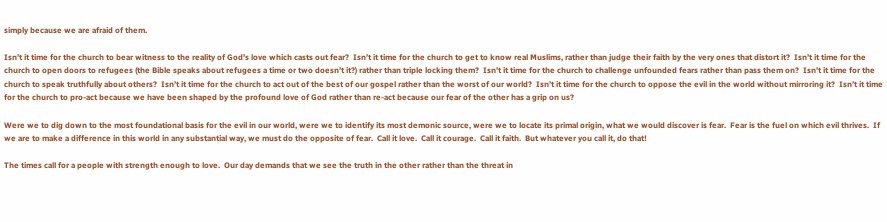simply because we are afraid of them.

Isn’t it time for the church to bear witness to the reality of God’s love which casts out fear?  Isn’t it time for the church to get to know real Muslims, rather than judge their faith by the very ones that distort it?  Isn’t it time for the church to open doors to refugees (the Bible speaks about refugees a time or two doesn’t it?) rather than triple locking them?  Isn’t it time for the church to challenge unfounded fears rather than pass them on?  Isn’t it time for the church to speak truthfully about others?  Isn’t it time for the church to act out of the best of our gospel rather than the worst of our world?  Isn’t it time for the church to oppose the evil in the world without mirroring it?  Isn’t it time for the church to pro-act because we have been shaped by the profound love of God rather than re-act because our fear of the other has a grip on us?

Were we to dig down to the most foundational basis for the evil in our world, were we to identify its most demonic source, were we to locate its primal origin, what we would discover is fear.  Fear is the fuel on which evil thrives.  If we are to make a difference in this world in any substantial way, we must do the opposite of fear.  Call it love.  Call it courage.  Call it faith.  But whatever you call it, do that!

The times call for a people with strength enough to love.  Our day demands that we see the truth in the other rather than the threat in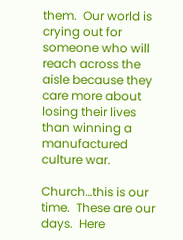them.  Our world is crying out for someone who will reach across the aisle because they care more about losing their lives than winning a manufactured culture war.

Church…this is our time.  These are our days.  Here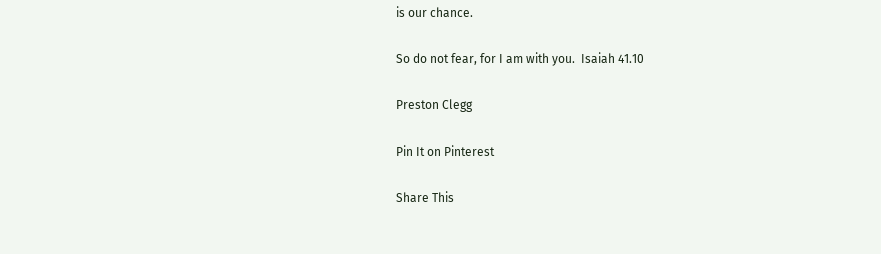is our chance.

So do not fear, for I am with you.  Isaiah 41.10

Preston Clegg

Pin It on Pinterest

Share This